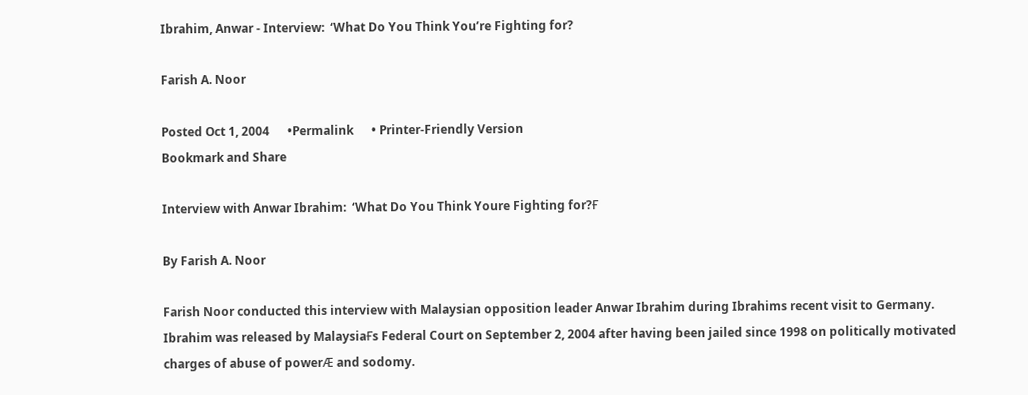Ibrahim, Anwar - Interview:  ‘What Do You Think You’re Fighting for?

Farish A. Noor

Posted Oct 1, 2004      •Permalink      • Printer-Friendly Version
Bookmark and Share

Interview with Anwar Ibrahim:  ‘What Do You Think Youre Fighting for?Ғ

By Farish A. Noor

Farish Noor conducted this interview with Malaysian opposition leader Anwar Ibrahim during Ibrahims recent visit to Germany. Ibrahim was released by MalaysiaҒs Federal Court on September 2, 2004 after having been jailed since 1998 on politically motivated charges of abuse of powerӔ and sodomy.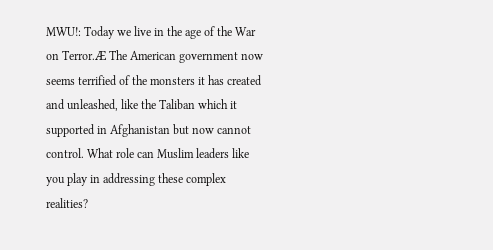MWU!: Today we live in the age of the War on Terror.Ӕ The American government now seems terrified of the monsters it has created and unleashed, like the Taliban which it supported in Afghanistan but now cannot control. What role can Muslim leaders like you play in addressing these complex realities?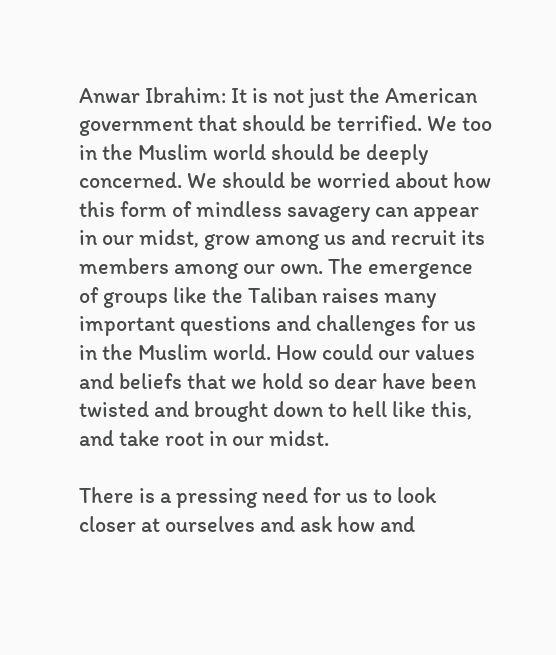Anwar Ibrahim: It is not just the American government that should be terrified. We too in the Muslim world should be deeply concerned. We should be worried about how this form of mindless savagery can appear in our midst, grow among us and recruit its members among our own. The emergence of groups like the Taliban raises many important questions and challenges for us in the Muslim world. How could our values and beliefs that we hold so dear have been twisted and brought down to hell like this, and take root in our midst.

There is a pressing need for us to look closer at ourselves and ask how and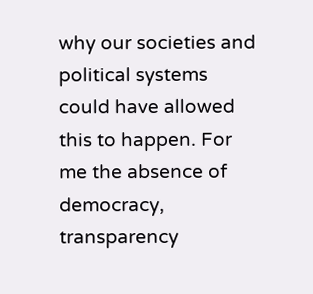why our societies and political systems could have allowed this to happen. For me the absence of democracy, transparency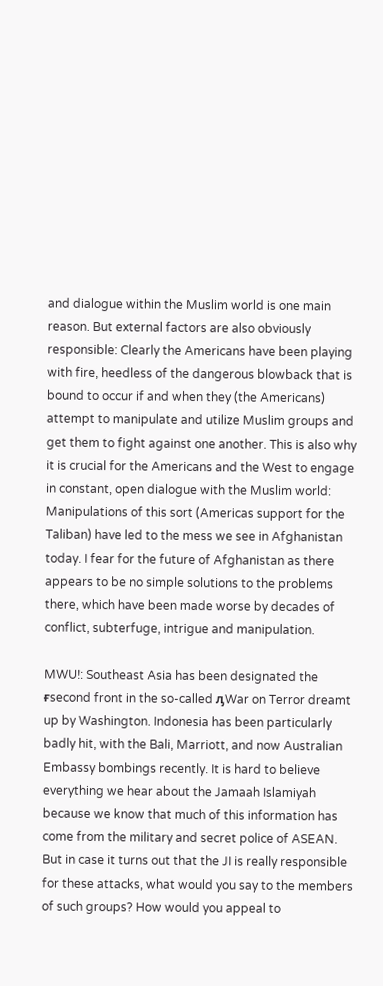and dialogue within the Muslim world is one main reason. But external factors are also obviously responsible: Clearly the Americans have been playing with fire, heedless of the dangerous blowback that is bound to occur if and when they (the Americans) attempt to manipulate and utilize Muslim groups and get them to fight against one another. This is also why it is crucial for the Americans and the West to engage in constant, open dialogue with the Muslim world: Manipulations of this sort (Americas support for the Taliban) have led to the mess we see in Afghanistan today. I fear for the future of Afghanistan as there appears to be no simple solutions to the problems there, which have been made worse by decades of conflict, subterfuge, intrigue and manipulation.

MWU!: Southeast Asia has been designated the ғsecond front in the so-called ԓWar on Terror dreamt up by Washington. Indonesia has been particularly badly hit, with the Bali, Marriott, and now Australian Embassy bombings recently. It is hard to believe everything we hear about the Jamaah Islamiyah because we know that much of this information has come from the military and secret police of ASEAN. But in case it turns out that the JI is really responsible for these attacks, what would you say to the members of such groups? How would you appeal to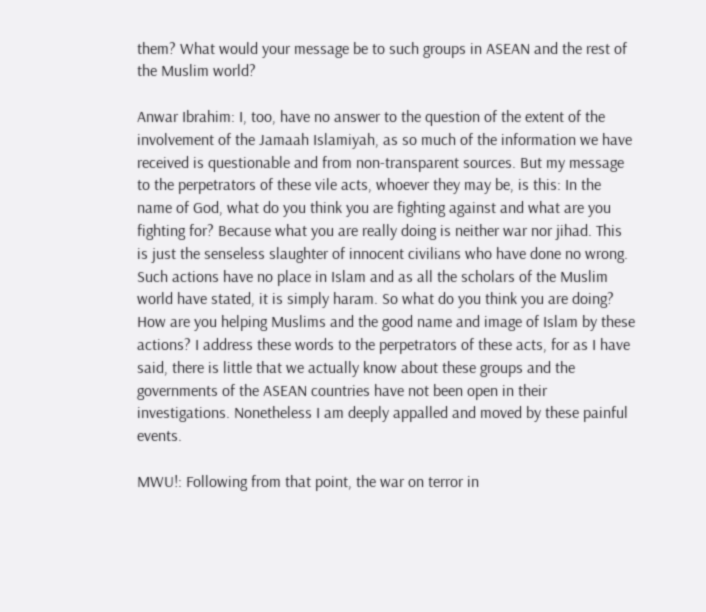them? What would your message be to such groups in ASEAN and the rest of the Muslim world?

Anwar Ibrahim: I, too, have no answer to the question of the extent of the involvement of the Jamaah Islamiyah, as so much of the information we have received is questionable and from non-transparent sources. But my message to the perpetrators of these vile acts, whoever they may be, is this: In the name of God, what do you think you are fighting against and what are you fighting for? Because what you are really doing is neither war nor jihad. This is just the senseless slaughter of innocent civilians who have done no wrong. Such actions have no place in Islam and as all the scholars of the Muslim world have stated, it is simply haram. So what do you think you are doing? How are you helping Muslims and the good name and image of Islam by these actions? I address these words to the perpetrators of these acts, for as I have said, there is little that we actually know about these groups and the governments of the ASEAN countries have not been open in their investigations. Nonetheless I am deeply appalled and moved by these painful events.

MWU!: Following from that point, the war on terror in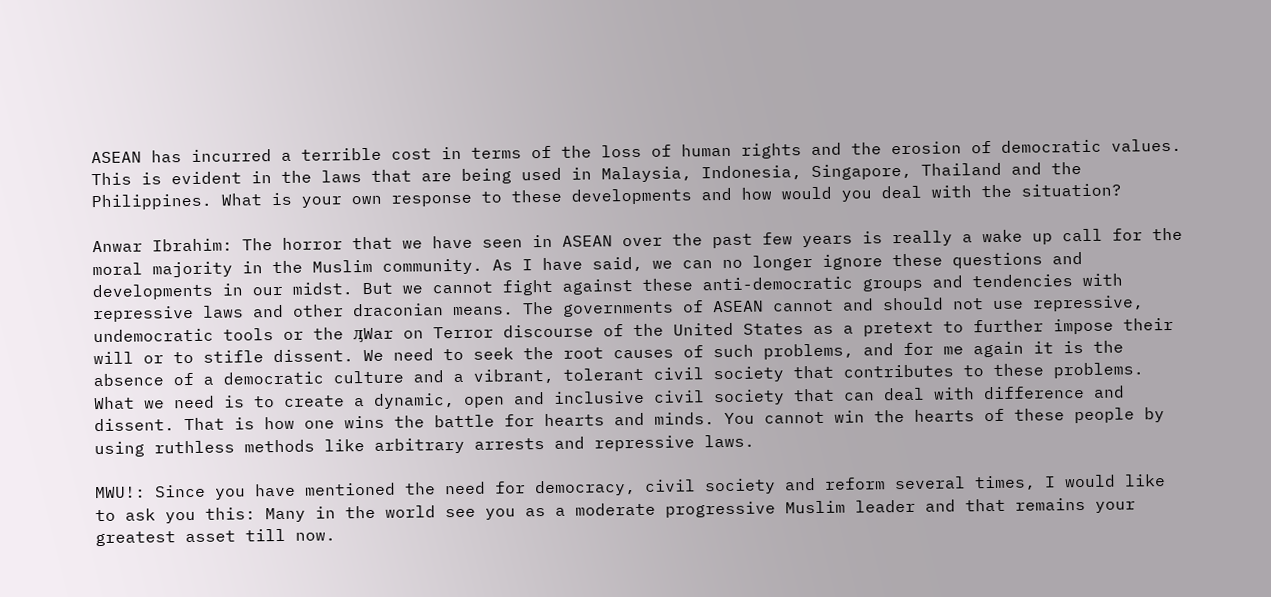ASEAN has incurred a terrible cost in terms of the loss of human rights and the erosion of democratic values. This is evident in the laws that are being used in Malaysia, Indonesia, Singapore, Thailand and the Philippines. What is your own response to these developments and how would you deal with the situation?

Anwar Ibrahim: The horror that we have seen in ASEAN over the past few years is really a wake up call for the moral majority in the Muslim community. As I have said, we can no longer ignore these questions and developments in our midst. But we cannot fight against these anti-democratic groups and tendencies with repressive laws and other draconian means. The governments of ASEAN cannot and should not use repressive, undemocratic tools or the ԓWar on Terror discourse of the United States as a pretext to further impose their will or to stifle dissent. We need to seek the root causes of such problems, and for me again it is the absence of a democratic culture and a vibrant, tolerant civil society that contributes to these problems. What we need is to create a dynamic, open and inclusive civil society that can deal with difference and dissent. That is how one wins the battle for hearts and minds. You cannot win the hearts of these people by using ruthless methods like arbitrary arrests and repressive laws.

MWU!: Since you have mentioned the need for democracy, civil society and reform several times, I would like to ask you this: Many in the world see you as a moderate progressive Muslim leader and that remains your greatest asset till now.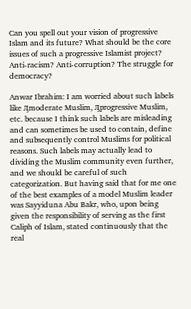Can you spell out your vision of progressive Islam and its future? What should be the core issues of such a progressive Islamist project? Anti-racism? Anti-corruption? The struggle for democracy?

Anwar Ibrahim: I am worried about such labels like ԓmoderate Muslim, ԓprogressive Muslim, etc. because I think such labels are misleading and can sometimes be used to contain, define and subsequently control Muslims for political reasons. Such labels may actually lead to dividing the Muslim community even further, and we should be careful of such categorization. But having said that for me one of the best examples of a model Muslim leader was Sayyiduna Abu Bakr, who, upon being given the responsibility of serving as the first Caliph of Islam, stated continuously that the real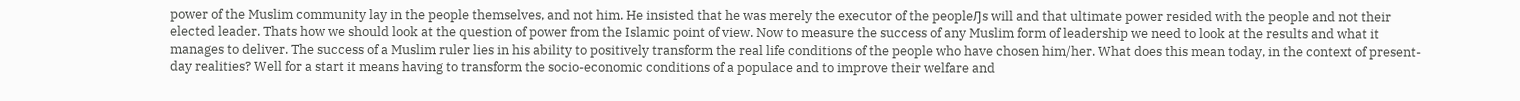power of the Muslim community lay in the people themselves, and not him. He insisted that he was merely the executor of the peopleԒs will and that ultimate power resided with the people and not their elected leader. Thats how we should look at the question of power from the Islamic point of view. Now to measure the success of any Muslim form of leadership we need to look at the results and what it manages to deliver. The success of a Muslim ruler lies in his ability to positively transform the real life conditions of the people who have chosen him/her. What does this mean today, in the context of present-day realities? Well for a start it means having to transform the socio-economic conditions of a populace and to improve their welfare and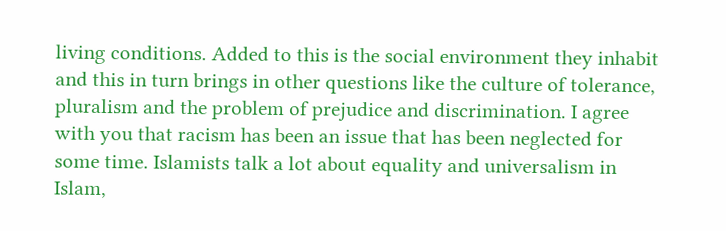living conditions. Added to this is the social environment they inhabit and this in turn brings in other questions like the culture of tolerance, pluralism and the problem of prejudice and discrimination. I agree with you that racism has been an issue that has been neglected for some time. Islamists talk a lot about equality and universalism in Islam,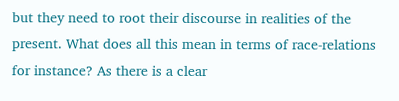but they need to root their discourse in realities of the present. What does all this mean in terms of race-relations for instance? As there is a clear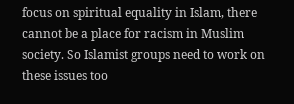focus on spiritual equality in Islam, there cannot be a place for racism in Muslim society. So Islamist groups need to work on these issues too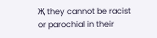Җ they cannot be racist or parochial in their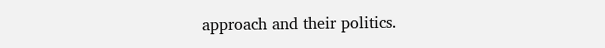approach and their politics.